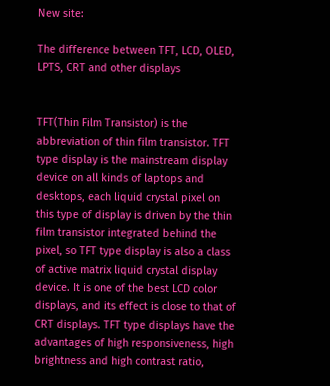New site:

The difference between TFT, LCD, OLED, LPTS, CRT and other displays


TFT(Thin Film Transistor) is the abbreviation of thin film transistor. TFT type display is the mainstream display device on all kinds of laptops and desktops, each liquid crystal pixel on this type of display is driven by the thin film transistor integrated behind the pixel, so TFT type display is also a class of active matrix liquid crystal display device. It is one of the best LCD color displays, and its effect is close to that of CRT displays. TFT type displays have the advantages of high responsiveness, high brightness and high contrast ratio,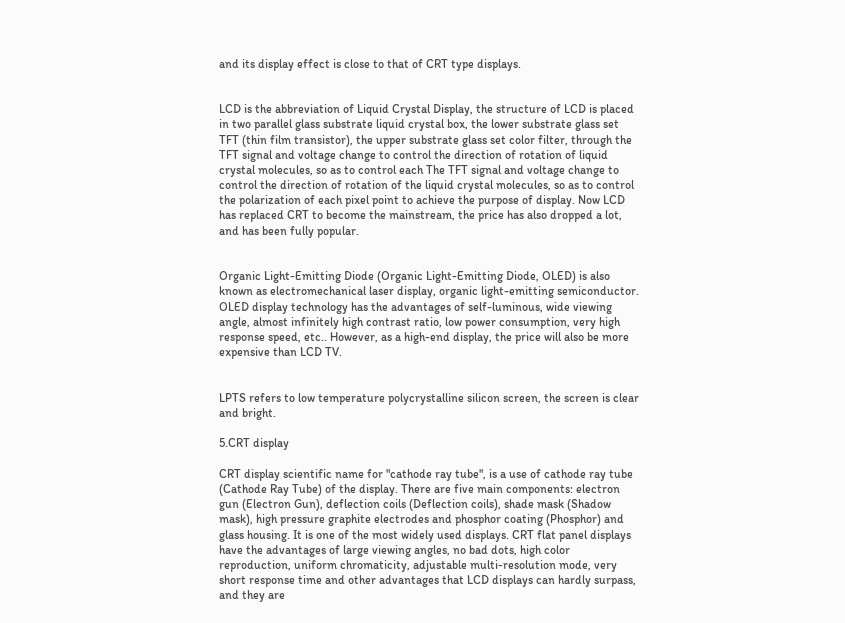and its display effect is close to that of CRT type displays.


LCD is the abbreviation of Liquid Crystal Display, the structure of LCD is placed in two parallel glass substrate liquid crystal box, the lower substrate glass set TFT (thin film transistor), the upper substrate glass set color filter, through the TFT signal and voltage change to control the direction of rotation of liquid crystal molecules, so as to control each The TFT signal and voltage change to control the direction of rotation of the liquid crystal molecules, so as to control the polarization of each pixel point to achieve the purpose of display. Now LCD has replaced CRT to become the mainstream, the price has also dropped a lot, and has been fully popular.


Organic Light-Emitting Diode (Organic Light-Emitting Diode, OLED) is also known as electromechanical laser display, organic light-emitting semiconductor. OLED display technology has the advantages of self-luminous, wide viewing angle, almost infinitely high contrast ratio, low power consumption, very high response speed, etc.. However, as a high-end display, the price will also be more expensive than LCD TV.


LPTS refers to low temperature polycrystalline silicon screen, the screen is clear and bright.

5.CRT display

CRT display scientific name for "cathode ray tube", is a use of cathode ray tube (Cathode Ray Tube) of the display. There are five main components: electron gun (Electron Gun), deflection coils (Deflection coils), shade mask (Shadow mask), high pressure graphite electrodes and phosphor coating (Phosphor) and glass housing. It is one of the most widely used displays. CRT flat panel displays have the advantages of large viewing angles, no bad dots, high color reproduction, uniform chromaticity, adjustable multi-resolution mode, very short response time and other advantages that LCD displays can hardly surpass, and they are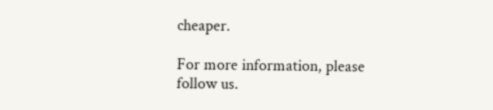cheaper.

For more information, please follow us.